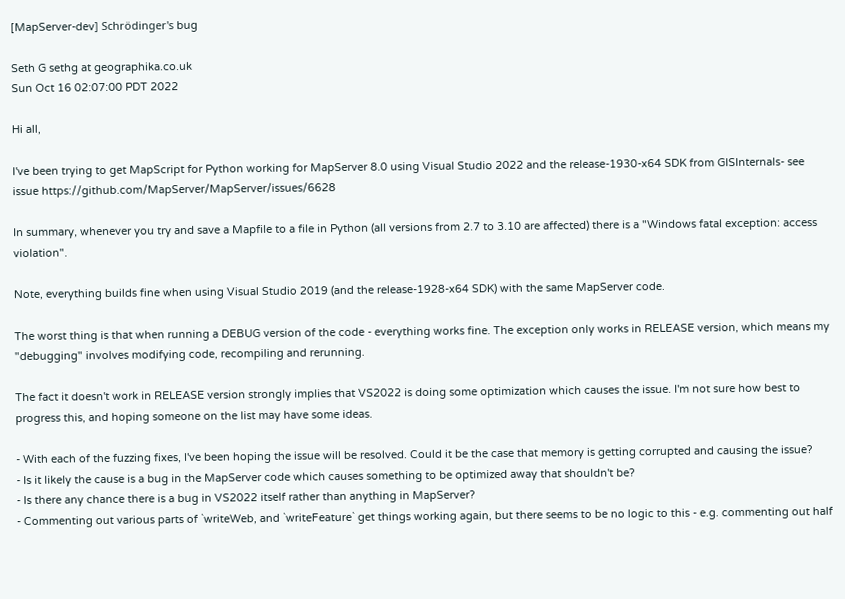[MapServer-dev] Schrödinger's bug

Seth G sethg at geographika.co.uk
Sun Oct 16 02:07:00 PDT 2022

Hi all,

I've been trying to get MapScript for Python working for MapServer 8.0 using Visual Studio 2022 and the release-1930-x64 SDK from GISInternals- see issue https://github.com/MapServer/MapServer/issues/6628

In summary, whenever you try and save a Mapfile to a file in Python (all versions from 2.7 to 3.10 are affected) there is a "Windows fatal exception: access violation".

Note, everything builds fine when using Visual Studio 2019 (and the release-1928-x64 SDK) with the same MapServer code.

The worst thing is that when running a DEBUG version of the code - everything works fine. The exception only works in RELEASE version, which means my "debugging" involves modifying code, recompiling and rerunning.

The fact it doesn't work in RELEASE version strongly implies that VS2022 is doing some optimization which causes the issue. I'm not sure how best to progress this, and hoping someone on the list may have some ideas.

- With each of the fuzzing fixes, I've been hoping the issue will be resolved. Could it be the case that memory is getting corrupted and causing the issue?
- Is it likely the cause is a bug in the MapServer code which causes something to be optimized away that shouldn't be?
- Is there any chance there is a bug in VS2022 itself rather than anything in MapServer?
- Commenting out various parts of `writeWeb, and `writeFeature` get things working again, but there seems to be no logic to this - e.g. commenting out half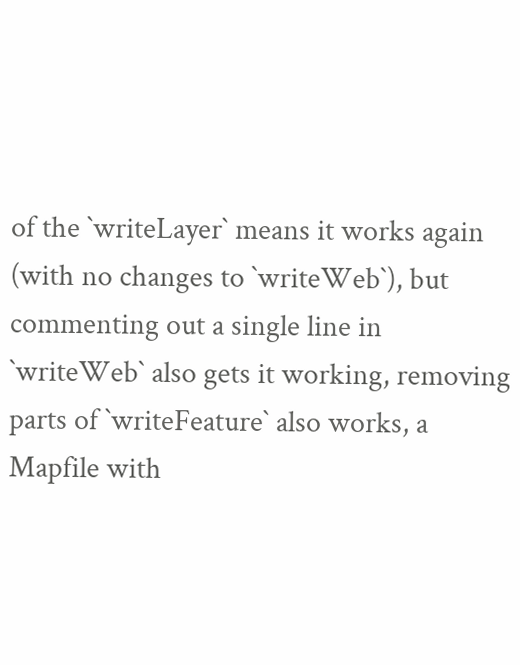of the `writeLayer` means it works again (with no changes to `writeWeb`), but commenting out a single line in `writeWeb` also gets it working, removing parts of `writeFeature` also works, a Mapfile with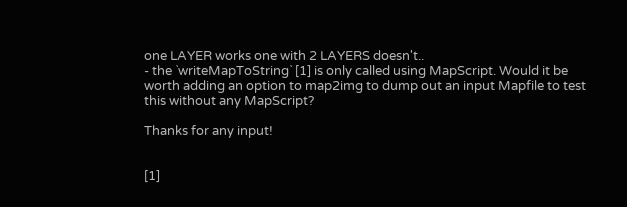one LAYER works one with 2 LAYERS doesn't..
- the `writeMapToString` [1] is only called using MapScript. Would it be worth adding an option to map2img to dump out an input Mapfile to test this without any MapScript?

Thanks for any input!


[1]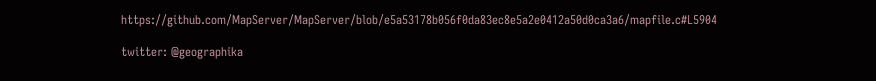https://github.com/MapServer/MapServer/blob/e5a53178b056f0da83ec8e5a2e0412a50d0ca3a6/mapfile.c#L5904

twitter: @geographika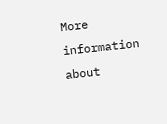More information about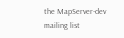the MapServer-dev mailing list